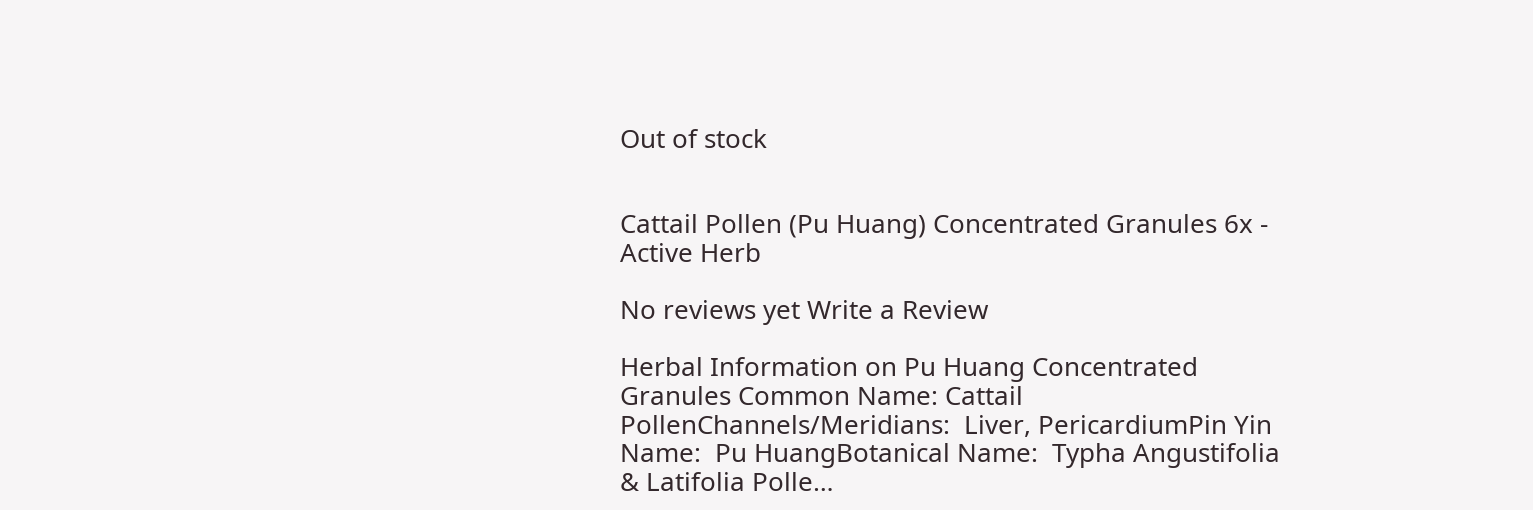Out of stock


Cattail Pollen (Pu Huang) Concentrated Granules 6x - Active Herb

No reviews yet Write a Review

Herbal Information on Pu Huang Concentrated Granules Common Name: Cattail PollenChannels/Meridians:  Liver, PericardiumPin Yin Name:  Pu HuangBotanical Name:  Typha Angustifolia & Latifolia Polle…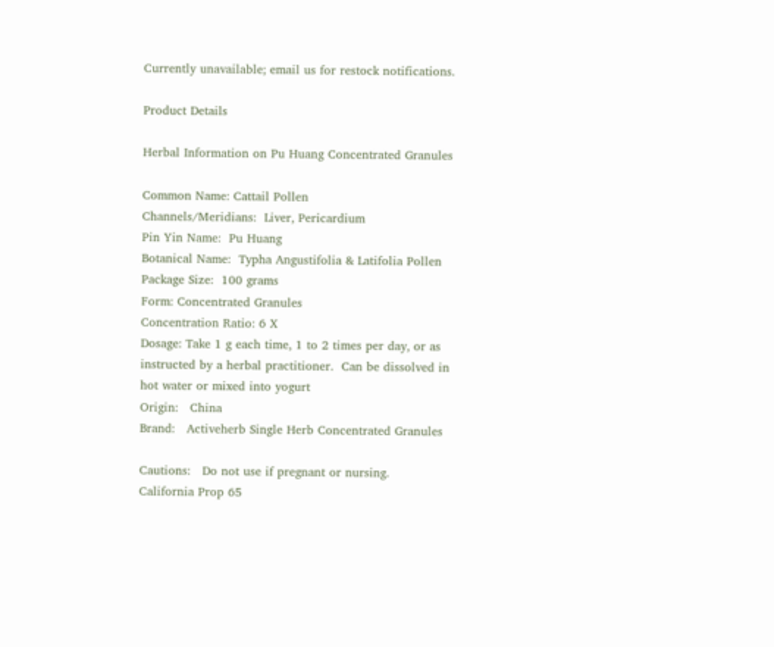Currently unavailable; email us for restock notifications.

Product Details

Herbal Information on Pu Huang Concentrated Granules

Common Name: Cattail Pollen
Channels/Meridians:  Liver, Pericardium
Pin Yin Name:  Pu Huang
Botanical Name:  Typha Angustifolia & Latifolia Pollen
Package Size:  100 grams
Form: Concentrated Granules
Concentration Ratio: 6 X
Dosage: Take 1 g each time, 1 to 2 times per day, or as instructed by a herbal practitioner.  Can be dissolved in hot water or mixed into yogurt
Origin:   China
Brand:   Activeherb Single Herb Concentrated Granules

Cautions:   Do not use if pregnant or nursing.
California Prop 65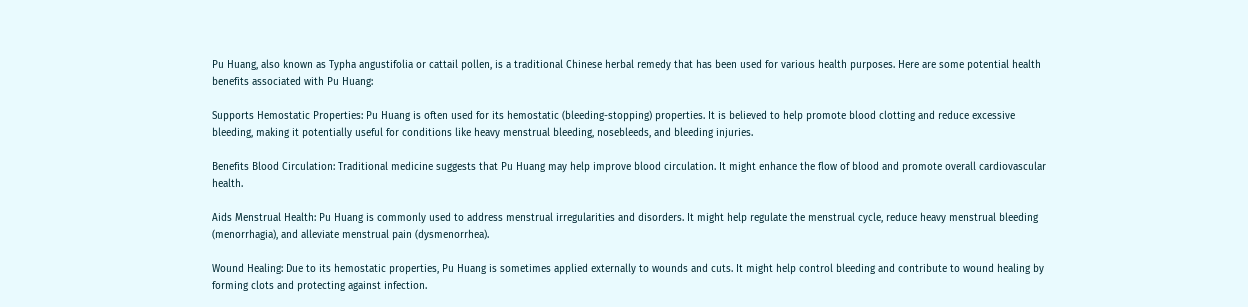Pu Huang, also known as Typha angustifolia or cattail pollen, is a traditional Chinese herbal remedy that has been used for various health purposes. Here are some potential health benefits associated with Pu Huang:

Supports Hemostatic Properties: Pu Huang is often used for its hemostatic (bleeding-stopping) properties. It is believed to help promote blood clotting and reduce excessive bleeding, making it potentially useful for conditions like heavy menstrual bleeding, nosebleeds, and bleeding injuries.

Benefits Blood Circulation: Traditional medicine suggests that Pu Huang may help improve blood circulation. It might enhance the flow of blood and promote overall cardiovascular health.

Aids Menstrual Health: Pu Huang is commonly used to address menstrual irregularities and disorders. It might help regulate the menstrual cycle, reduce heavy menstrual bleeding (menorrhagia), and alleviate menstrual pain (dysmenorrhea).

Wound Healing: Due to its hemostatic properties, Pu Huang is sometimes applied externally to wounds and cuts. It might help control bleeding and contribute to wound healing by forming clots and protecting against infection.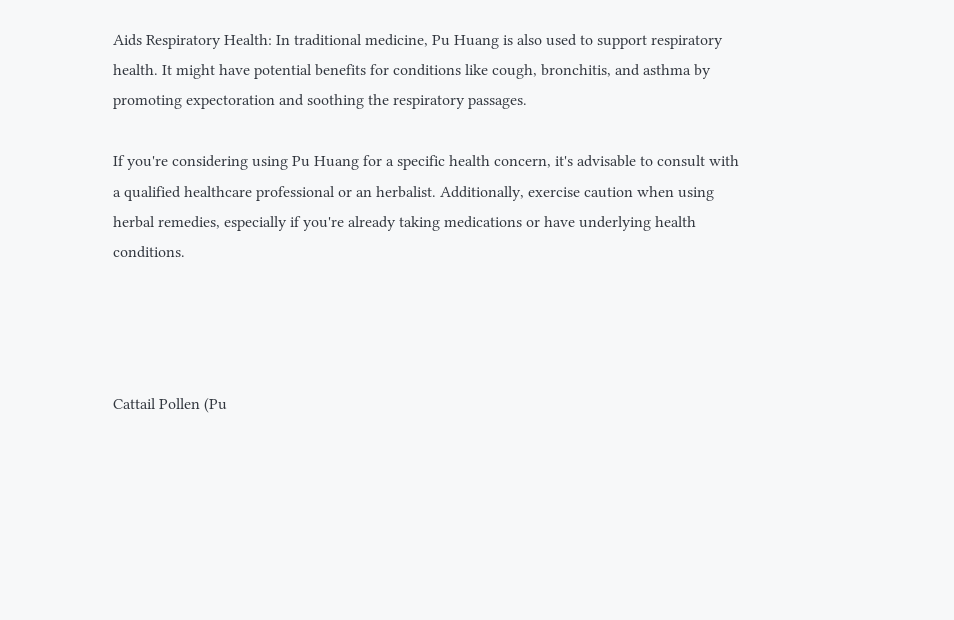Aids Respiratory Health: In traditional medicine, Pu Huang is also used to support respiratory health. It might have potential benefits for conditions like cough, bronchitis, and asthma by promoting expectoration and soothing the respiratory passages.

If you're considering using Pu Huang for a specific health concern, it's advisable to consult with a qualified healthcare professional or an herbalist. Additionally, exercise caution when using herbal remedies, especially if you're already taking medications or have underlying health conditions.




Cattail Pollen (Pu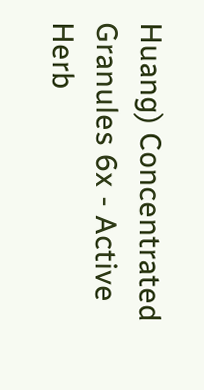Huang) Concentrated Granules 6x - Active Herb